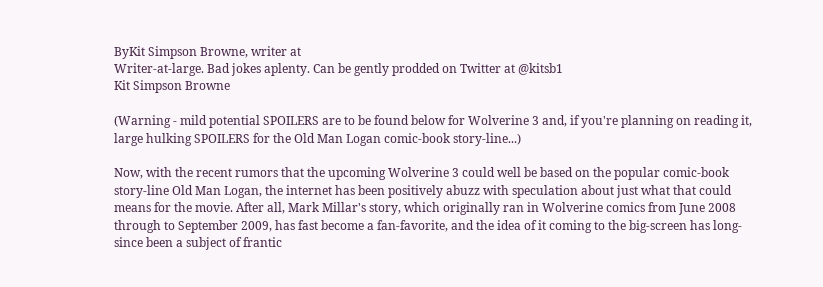ByKit Simpson Browne, writer at
Writer-at-large. Bad jokes aplenty. Can be gently prodded on Twitter at @kitsb1
Kit Simpson Browne

(Warning - mild potential SPOILERS are to be found below for Wolverine 3 and, if you're planning on reading it, large hulking SPOILERS for the Old Man Logan comic-book story-line...)

Now, with the recent rumors that the upcoming Wolverine 3 could well be based on the popular comic-book story-line Old Man Logan, the internet has been positively abuzz with speculation about just what that could means for the movie. After all, Mark Millar's story, which originally ran in Wolverine comics from June 2008 through to September 2009, has fast become a fan-favorite, and the idea of it coming to the big-screen has long-since been a subject of frantic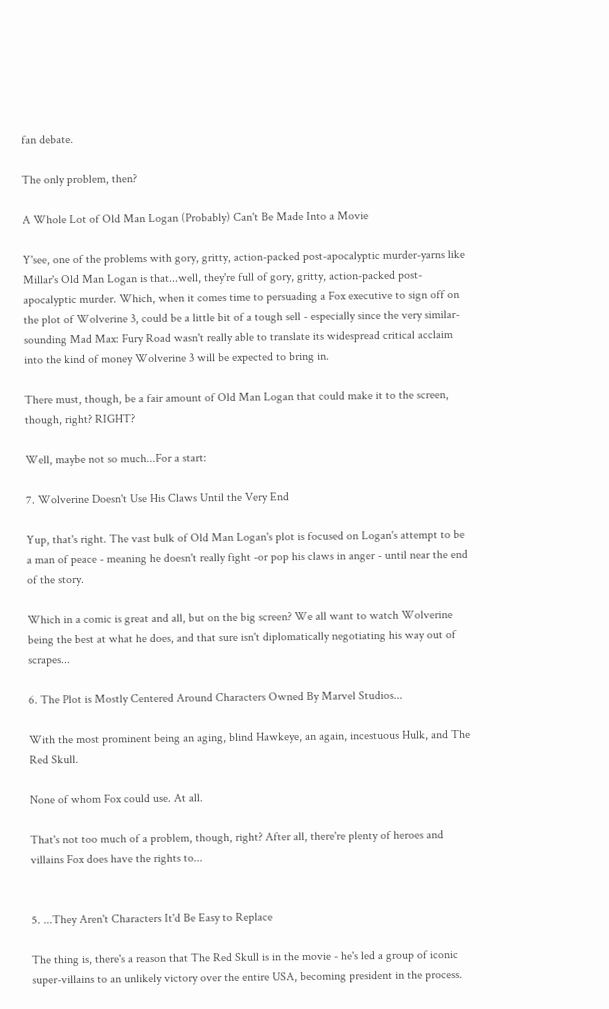fan debate.

The only problem, then?

A Whole Lot of Old Man Logan (Probably) Can't Be Made Into a Movie

Y'see, one of the problems with gory, gritty, action-packed post-apocalyptic murder-yarns like Millar's Old Man Logan is that...well, they're full of gory, gritty, action-packed post-apocalyptic murder. Which, when it comes time to persuading a Fox executive to sign off on the plot of Wolverine 3, could be a little bit of a tough sell - especially since the very similar-sounding Mad Max: Fury Road wasn't really able to translate its widespread critical acclaim into the kind of money Wolverine 3 will be expected to bring in.

There must, though, be a fair amount of Old Man Logan that could make it to the screen, though, right? RIGHT?

Well, maybe not so much...For a start:

7. Wolverine Doesn't Use His Claws Until the Very End

Yup, that's right. The vast bulk of Old Man Logan's plot is focused on Logan's attempt to be a man of peace - meaning he doesn't really fight -or pop his claws in anger - until near the end of the story.

Which in a comic is great and all, but on the big screen? We all want to watch Wolverine being the best at what he does, and that sure isn't diplomatically negotiating his way out of scrapes...

6. The Plot is Mostly Centered Around Characters Owned By Marvel Studios...

With the most prominent being an aging, blind Hawkeye, an again, incestuous Hulk, and The Red Skull.

None of whom Fox could use. At all.

That's not too much of a problem, though, right? After all, there're plenty of heroes and villains Fox does have the rights to...


5. ...They Aren't Characters It'd Be Easy to Replace

The thing is, there's a reason that The Red Skull is in the movie - he's led a group of iconic super-villains to an unlikely victory over the entire USA, becoming president in the process.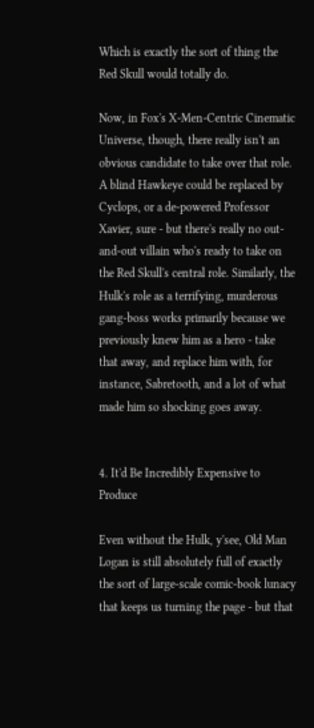Which is exactly the sort of thing the Red Skull would totally do.

Now, in Fox's X-Men-Centric Cinematic Universe, though, there really isn't an obvious candidate to take over that role. A blind Hawkeye could be replaced by Cyclops, or a de-powered Professor Xavier, sure - but there's really no out-and-out villain who's ready to take on the Red Skull's central role. Similarly, the Hulk's role as a terrifying, murderous gang-boss works primarily because we previously knew him as a hero - take that away, and replace him with, for instance, Sabretooth, and a lot of what made him so shocking goes away.


4. It'd Be Incredibly Expensive to Produce

Even without the Hulk, y'see, Old Man Logan is still absolutely full of exactly the sort of large-scale comic-book lunacy that keeps us turning the page - but that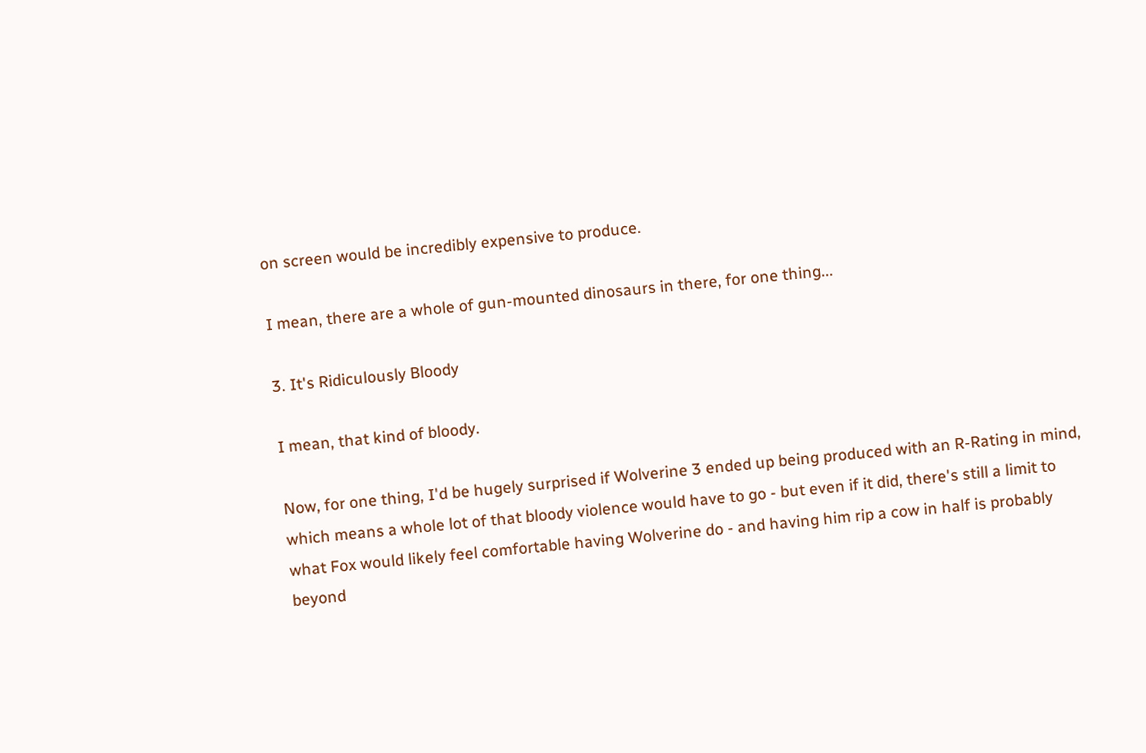on screen would be incredibly expensive to produce.

I mean, there are a whole of gun-mounted dinosaurs in there, for one thing...

3. It's Ridiculously Bloody

I mean, that kind of bloody.

Now, for one thing, I'd be hugely surprised if Wolverine 3 ended up being produced with an R-Rating in mind, which means a whole lot of that bloody violence would have to go - but even if it did, there's still a limit to what Fox would likely feel comfortable having Wolverine do - and having him rip a cow in half is probably beyond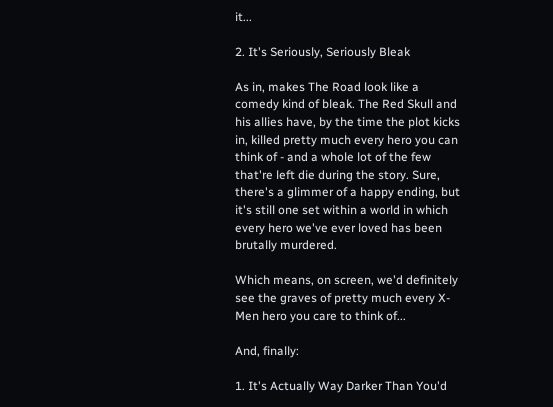it...

2. It's Seriously, Seriously Bleak

As in, makes The Road look like a comedy kind of bleak. The Red Skull and his allies have, by the time the plot kicks in, killed pretty much every hero you can think of - and a whole lot of the few that're left die during the story. Sure, there's a glimmer of a happy ending, but it's still one set within a world in which every hero we've ever loved has been brutally murdered.

Which means, on screen, we'd definitely see the graves of pretty much every X-Men hero you care to think of...

And, finally:

1. It's Actually Way Darker Than You'd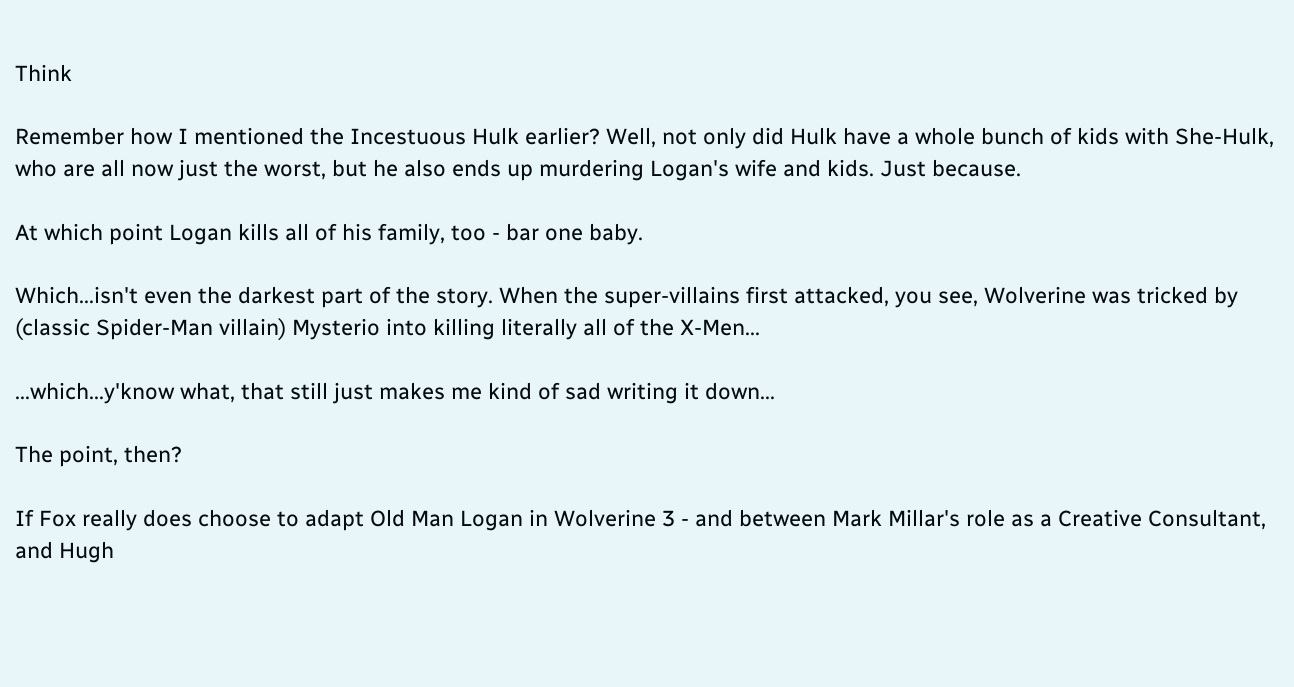Think

Remember how I mentioned the Incestuous Hulk earlier? Well, not only did Hulk have a whole bunch of kids with She-Hulk, who are all now just the worst, but he also ends up murdering Logan's wife and kids. Just because.

At which point Logan kills all of his family, too - bar one baby.

Which...isn't even the darkest part of the story. When the super-villains first attacked, you see, Wolverine was tricked by (classic Spider-Man villain) Mysterio into killing literally all of the X-Men...

...which...y'know what, that still just makes me kind of sad writing it down...

The point, then?

If Fox really does choose to adapt Old Man Logan in Wolverine 3 - and between Mark Millar's role as a Creative Consultant, and Hugh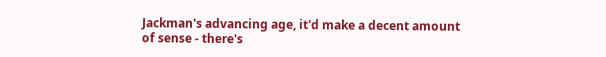Jackman's advancing age, it'd make a decent amount of sense - there's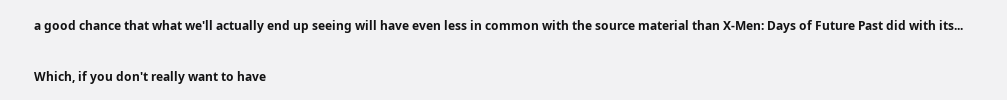a good chance that what we'll actually end up seeing will have even less in common with the source material than X-Men: Days of Future Past did with its...

Which, if you don't really want to have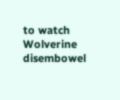to watch Wolverine disembowel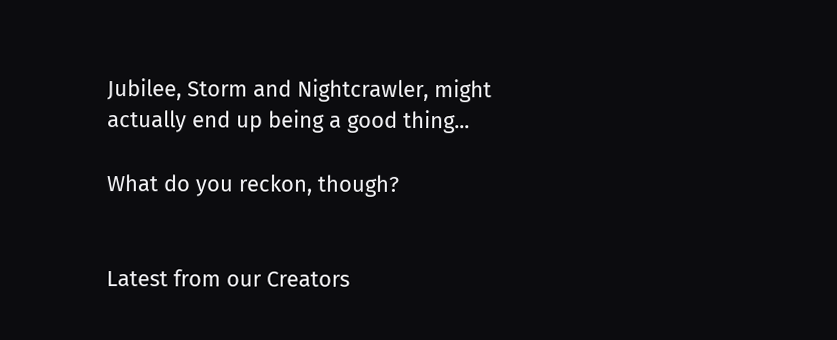Jubilee, Storm and Nightcrawler, might actually end up being a good thing...

What do you reckon, though?


Latest from our Creators